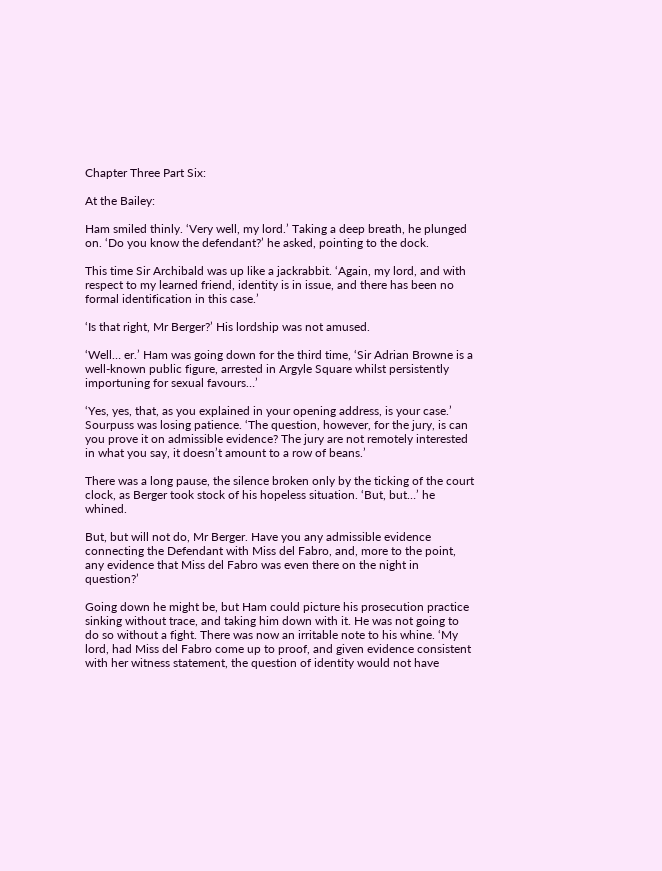Chapter Three Part Six:

At the Bailey:

Ham smiled thinly. ‘Very well, my lord.’ Taking a deep breath, he plunged on. ‘Do you know the defendant?’ he asked, pointing to the dock.

This time Sir Archibald was up like a jackrabbit. ‘Again, my lord, and with respect to my learned friend, identity is in issue, and there has been no formal identification in this case.’

‘Is that right, Mr Berger?’ His lordship was not amused.

‘Well… er.’ Ham was going down for the third time, ‘Sir Adrian Browne is a well-known public figure, arrested in Argyle Square whilst persistently importuning for sexual favours…’

‘Yes, yes, that, as you explained in your opening address, is your case.’ Sourpuss was losing patience. ‘The question, however, for the jury, is can you prove it on admissible evidence? The jury are not remotely interested in what you say, it doesn’t amount to a row of beans.’

There was a long pause, the silence broken only by the ticking of the court clock, as Berger took stock of his hopeless situation. ‘But, but…’ he whined.

But, but will not do, Mr Berger. Have you any admissible evidence connecting the Defendant with Miss del Fabro, and, more to the point, any evidence that Miss del Fabro was even there on the night in question?’

Going down he might be, but Ham could picture his prosecution practice sinking without trace, and taking him down with it. He was not going to do so without a fight. There was now an irritable note to his whine. ‘My lord, had Miss del Fabro come up to proof, and given evidence consistent with her witness statement, the question of identity would not have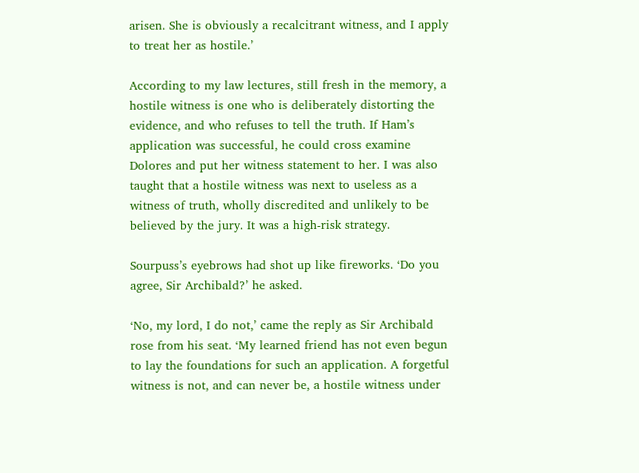arisen. She is obviously a recalcitrant witness, and I apply to treat her as hostile.’

According to my law lectures, still fresh in the memory, a hostile witness is one who is deliberately distorting the evidence, and who refuses to tell the truth. If Ham’s application was successful, he could cross examine Dolores and put her witness statement to her. I was also taught that a hostile witness was next to useless as a witness of truth, wholly discredited and unlikely to be believed by the jury. It was a high-risk strategy.

Sourpuss’s eyebrows had shot up like fireworks. ‘Do you agree, Sir Archibald?’ he asked.

‘No, my lord, I do not,’ came the reply as Sir Archibald rose from his seat. ‘My learned friend has not even begun to lay the foundations for such an application. A forgetful witness is not, and can never be, a hostile witness under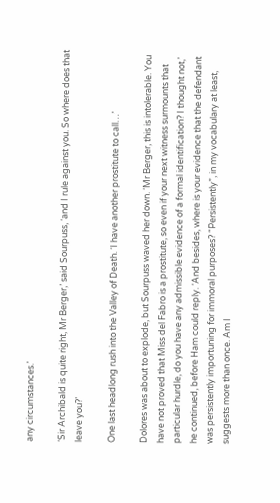any circumstances.’

‘Sir Archibald is quite right, Mr Berger,’ said Sourpuss, ‘and I rule against you. So where does that leave you?’

One last headlong rush into the Valley of Death. ‘I have another prostitute to call…’

Dolores was about to explode, but Sourpuss waved her down. ‘Mr Berger, this is intolerable. You have not proved that Miss del Fabro is a prostitute, so even if your next witness surmounts that particular hurdle, do you have any admissible evidence of a formal identification? I thought not,’ he continued, before Ham could reply. ‘And besides, where is your evidence that the defendant was persistently importuning for immoral purposes? “Persistently”, in my vocabulary at least, suggests more than once. Am I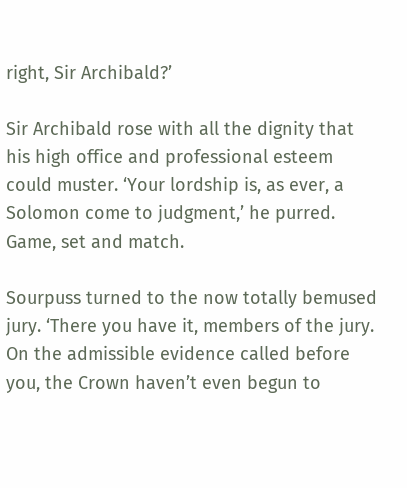right, Sir Archibald?’

Sir Archibald rose with all the dignity that his high office and professional esteem could muster. ‘Your lordship is, as ever, a Solomon come to judgment,’ he purred. Game, set and match.

Sourpuss turned to the now totally bemused jury. ‘There you have it, members of the jury. On the admissible evidence called before you, the Crown haven’t even begun to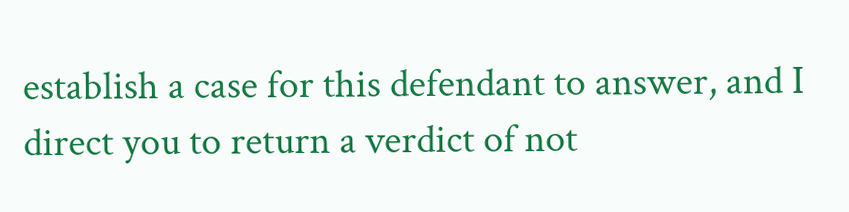establish a case for this defendant to answer, and I direct you to return a verdict of not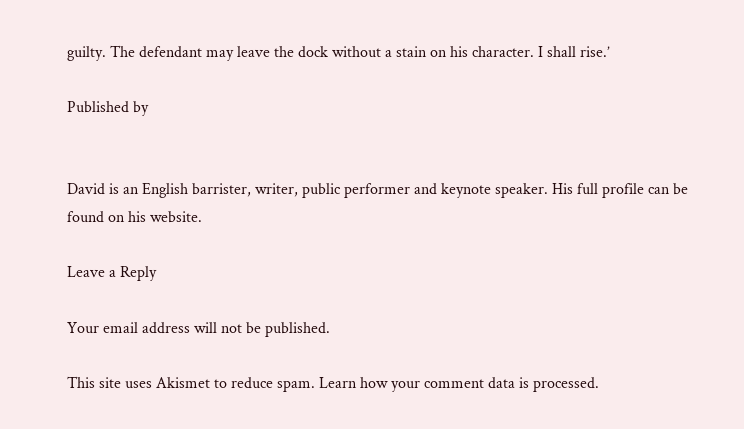guilty. The defendant may leave the dock without a stain on his character. I shall rise.’

Published by


David is an English barrister, writer, public performer and keynote speaker. His full profile can be found on his website.

Leave a Reply

Your email address will not be published.

This site uses Akismet to reduce spam. Learn how your comment data is processed.